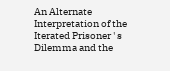An Alternate Interpretation of the Iterated Prisoner ' s Dilemma and the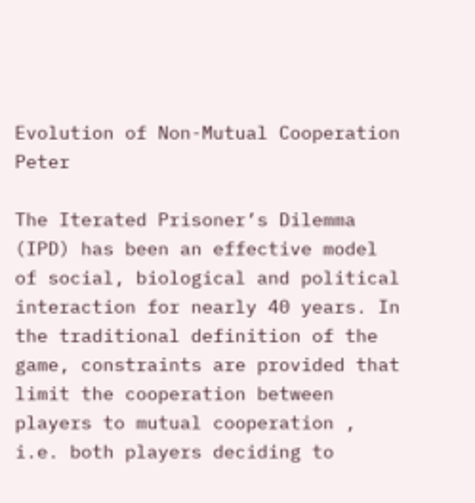Evolution of Non-Mutual Cooperation Peter

The Iterated Prisoner’s Dilemma (IPD) has been an effective model of social, biological and political interaction for nearly 40 years. In the traditional definition of the game, constraints are provided that limit the cooperation between players to mutual cooperation , i.e. both players deciding to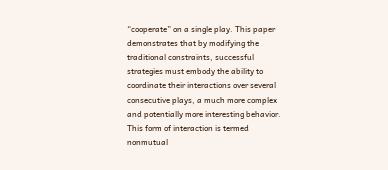“cooperate” on a single play. This paper demonstrates that by modifying the traditional constraints, successful strategies must embody the ability to coordinate their interactions over several consecutive plays, a much more complex and potentially more interesting behavior. This form of interaction is termed nonmutual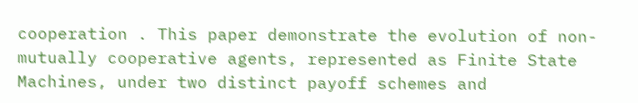cooperation . This paper demonstrate the evolution of non-mutually cooperative agents, represented as Finite State Machines, under two distinct payoff schemes and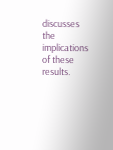discusses the implications of these results.